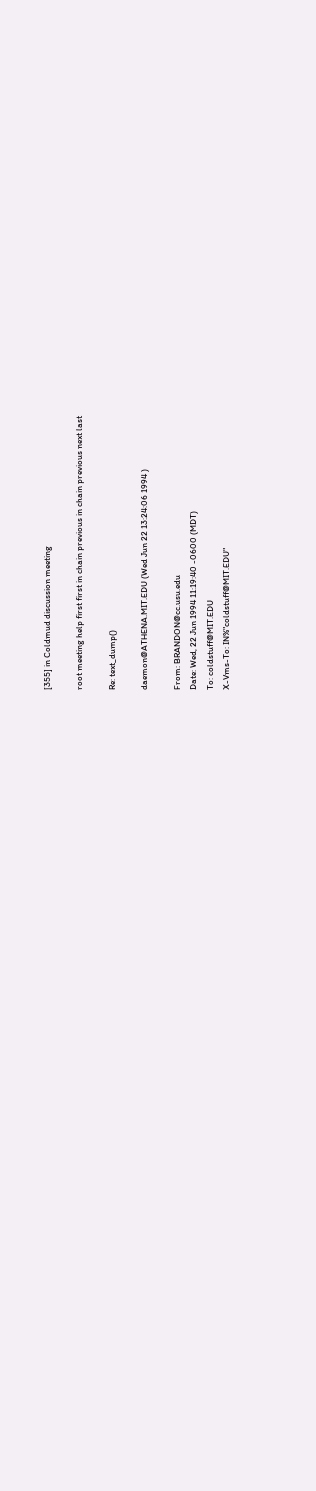[355] in Coldmud discussion meeting

root meeting help first first in chain previous in chain previous next last

Re: text_dump()

daemon@ATHENA.MIT.EDU (Wed Jun 22 13:24:06 1994 )

From: BRANDON@cc.usu.edu
Date: Wed, 22 Jun 1994 11:19:40 -0600 (MDT)
To: coldstuff@MIT.EDU
X-Vms-To: IN%"coldstuff@MIT.EDU"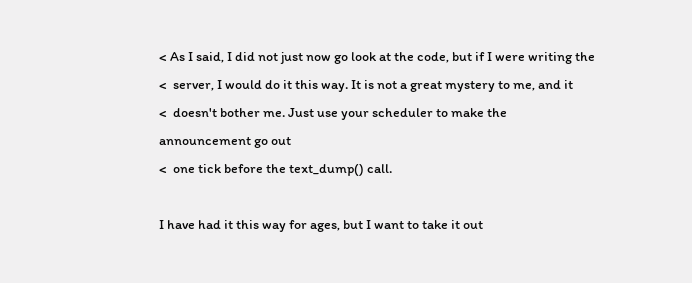< As I said, I did not just now go look at the code, but if I were writing the
<  server, I would do it this way. It is not a great mystery to me, and it
<  doesn't bother me. Just use your scheduler to make the announcement go out
<  one tick before the text_dump() call.

I have had it this way for ages, but I want to take it out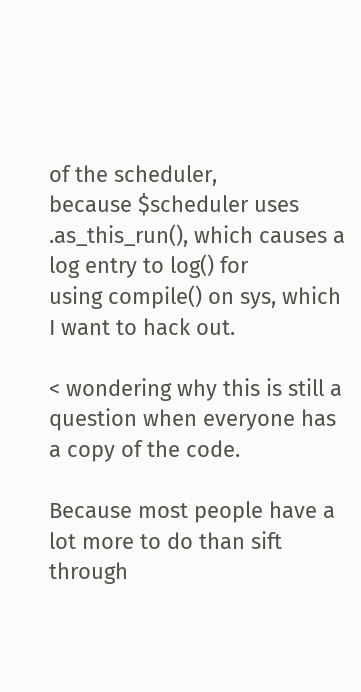of the scheduler,
because $scheduler uses .as_this_run(), which causes a log entry to log() for
using compile() on sys, which I want to hack out.

< wondering why this is still a question when everyone has a copy of the code.

Because most people have a lot more to do than sift through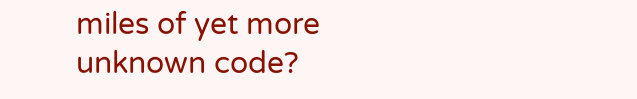miles of yet more
unknown code?